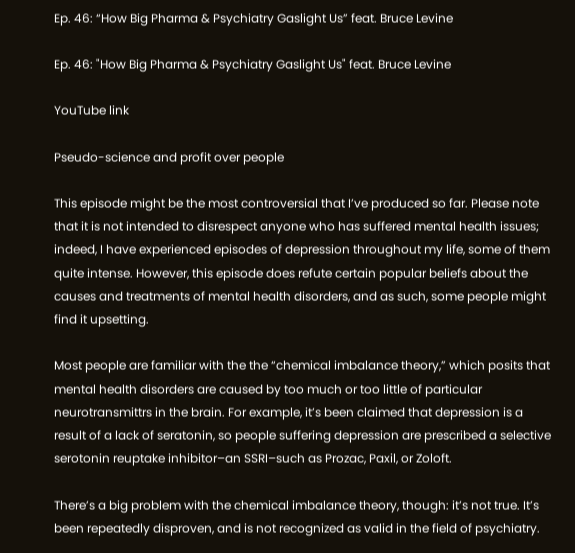Ep. 46: “How Big Pharma & Psychiatry Gaslight Us” feat. Bruce Levine

Ep. 46: "How Big Pharma & Psychiatry Gaslight Us" feat. Bruce Levine

YouTube link

Pseudo-science and profit over people

This episode might be the most controversial that I’ve produced so far. Please note that it is not intended to disrespect anyone who has suffered mental health issues; indeed, I have experienced episodes of depression throughout my life, some of them quite intense. However, this episode does refute certain popular beliefs about the causes and treatments of mental health disorders, and as such, some people might find it upsetting.

Most people are familiar with the the “chemical imbalance theory,” which posits that mental health disorders are caused by too much or too little of particular neurotransmittrs in the brain. For example, it’s been claimed that depression is a result of a lack of seratonin, so people suffering depression are prescribed a selective serotonin reuptake inhibitor–an SSRI–such as Prozac, Paxil, or Zoloft.

There’s a big problem with the chemical imbalance theory, though: it’s not true. It’s been repeatedly disproven, and is not recognized as valid in the field of psychiatry.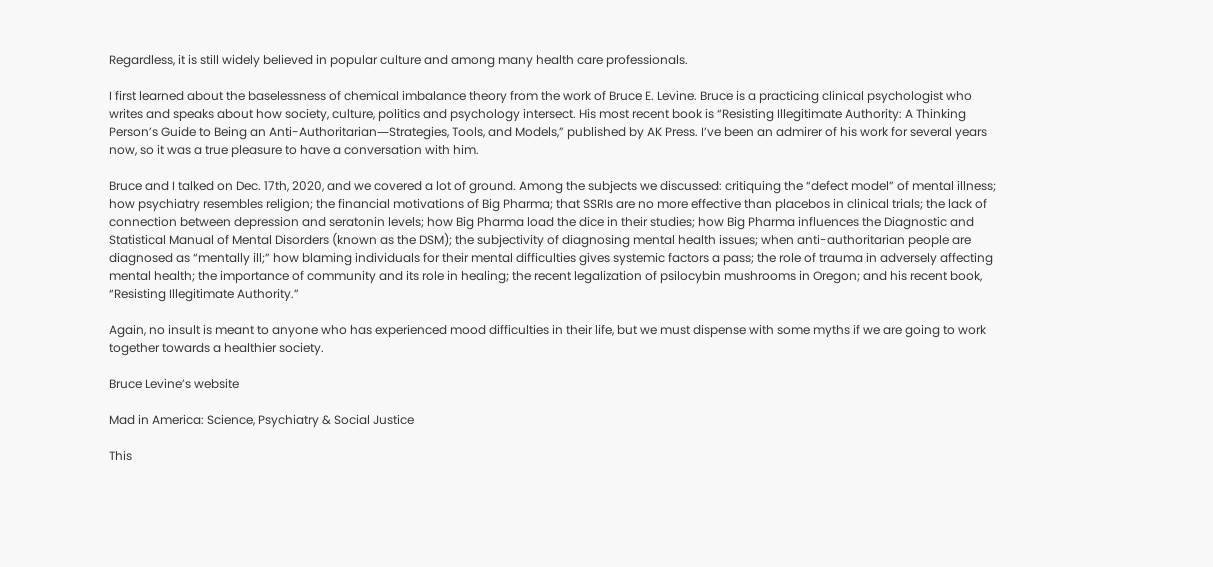Regardless, it is still widely believed in popular culture and among many health care professionals.

I first learned about the baselessness of chemical imbalance theory from the work of Bruce E. Levine. Bruce is a practicing clinical psychologist who writes and speaks about how society, culture, politics and psychology intersect. His most recent book is “Resisting Illegitimate Authority: A Thinking Person’s Guide to Being an Anti-Authoritarian―Strategies, Tools, and Models,” published by AK Press. I’ve been an admirer of his work for several years now, so it was a true pleasure to have a conversation with him.

Bruce and I talked on Dec. 17th, 2020, and we covered a lot of ground. Among the subjects we discussed: critiquing the “defect model” of mental illness; how psychiatry resembles religion; the financial motivations of Big Pharma; that SSRIs are no more effective than placebos in clinical trials; the lack of connection between depression and seratonin levels; how Big Pharma load the dice in their studies; how Big Pharma influences the Diagnostic and Statistical Manual of Mental Disorders (known as the DSM); the subjectivity of diagnosing mental health issues; when anti-authoritarian people are diagnosed as “mentally ill;” how blaming individuals for their mental difficulties gives systemic factors a pass; the role of trauma in adversely affecting mental health; the importance of community and its role in healing; the recent legalization of psilocybin mushrooms in Oregon; and his recent book, “Resisting Illegitimate Authority.”

Again, no insult is meant to anyone who has experienced mood difficulties in their life, but we must dispense with some myths if we are going to work together towards a healthier society.

Bruce Levine’s website

Mad in America: Science, Psychiatry & Social Justice

This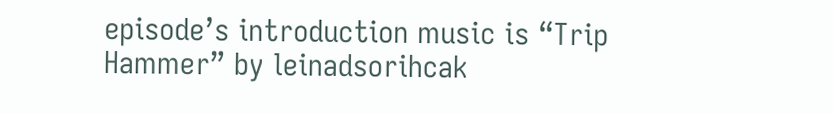episode’s introduction music is “Trip Hammer” by leinadsorihcak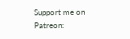Support me on Patreon: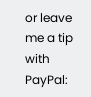or leave me a tip with PayPal: